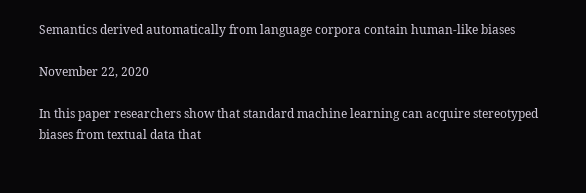Semantics derived automatically from language corpora contain human-like biases

November 22, 2020

In this paper researchers show that standard machine learning can acquire stereotyped biases from textual data that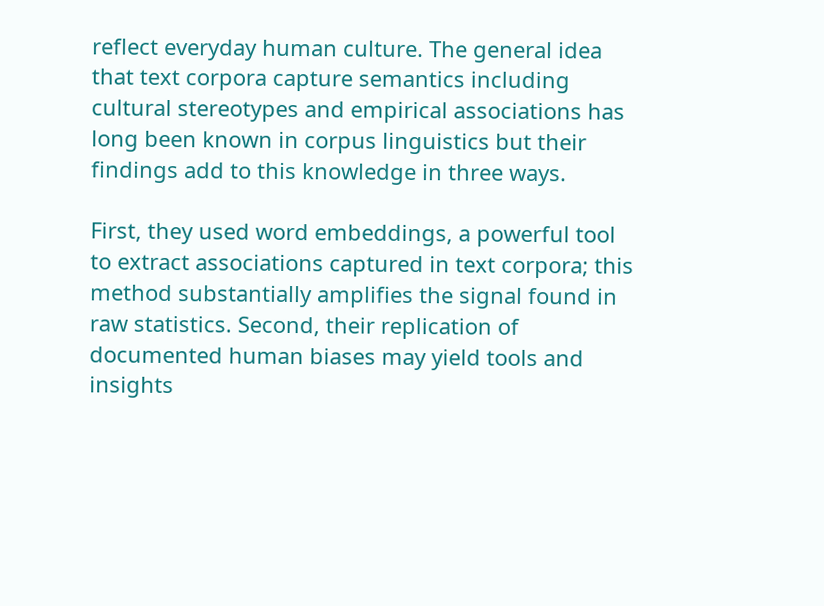reflect everyday human culture. The general idea that text corpora capture semantics including cultural stereotypes and empirical associations has long been known in corpus linguistics but their findings add to this knowledge in three ways.

First, they used word embeddings, a powerful tool to extract associations captured in text corpora; this method substantially amplifies the signal found in raw statistics. Second, their replication of documented human biases may yield tools and insights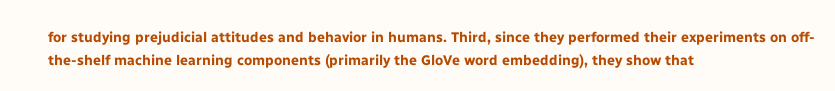for studying prejudicial attitudes and behavior in humans. Third, since they performed their experiments on off-the-shelf machine learning components (primarily the GloVe word embedding), they show that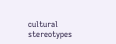cultural stereotypes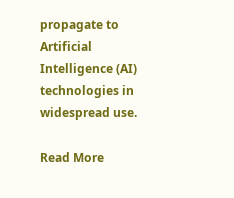propagate to Artificial Intelligence (AI) technologies in widespread use.

Read More